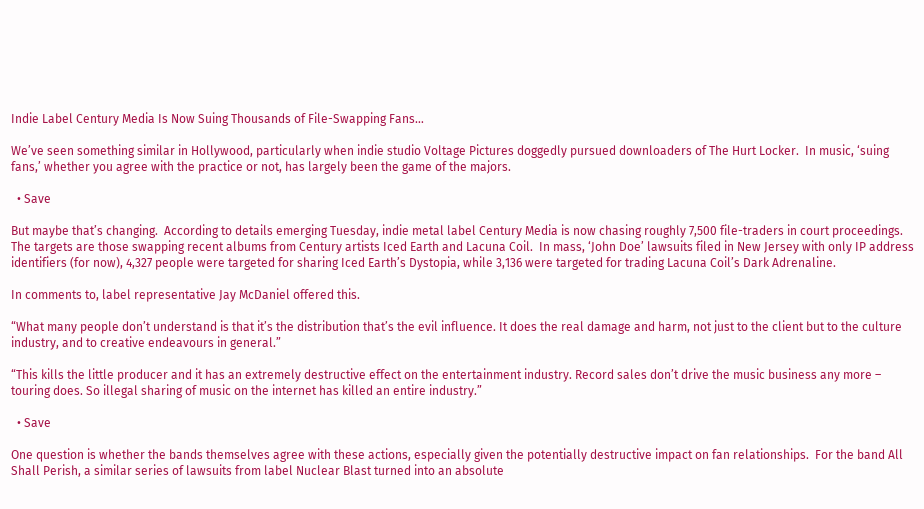Indie Label Century Media Is Now Suing Thousands of File-Swapping Fans…

We’ve seen something similar in Hollywood, particularly when indie studio Voltage Pictures doggedly pursued downloaders of The Hurt Locker.  In music, ‘suing fans,’ whether you agree with the practice or not, has largely been the game of the majors.

  • Save

But maybe that’s changing.  According to details emerging Tuesday, indie metal label Century Media is now chasing roughly 7,500 file-traders in court proceedings.  The targets are those swapping recent albums from Century artists Iced Earth and Lacuna Coil.  In mass, ‘John Doe’ lawsuits filed in New Jersey with only IP address identifiers (for now), 4,327 people were targeted for sharing Iced Earth’s Dystopia, while 3,136 were targeted for trading Lacuna Coil’s Dark Adrenaline.

In comments to, label representative Jay McDaniel offered this.

“What many people don’t understand is that it’s the distribution that’s the evil influence. It does the real damage and harm, not just to the client but to the culture industry, and to creative endeavours in general.”

“This kills the little producer and it has an extremely destructive effect on the entertainment industry. Record sales don’t drive the music business any more – touring does. So illegal sharing of music on the internet has killed an entire industry.”

  • Save

One question is whether the bands themselves agree with these actions, especially given the potentially destructive impact on fan relationships.  For the band All Shall Perish, a similar series of lawsuits from label Nuclear Blast turned into an absolute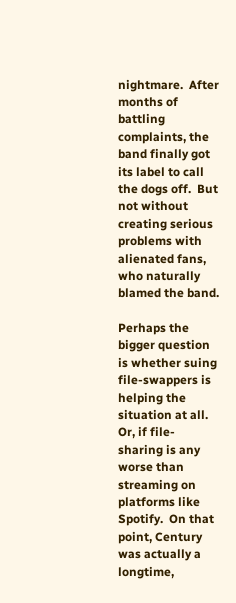nightmare.  After months of battling complaints, the band finally got its label to call the dogs off.  But not without creating serious problems with alienated fans, who naturally blamed the band.

Perhaps the bigger question is whether suing file-swappers is helping the situation at all.  Or, if file-sharing is any worse than streaming on platforms like Spotify.  On that point, Century was actually a longtime,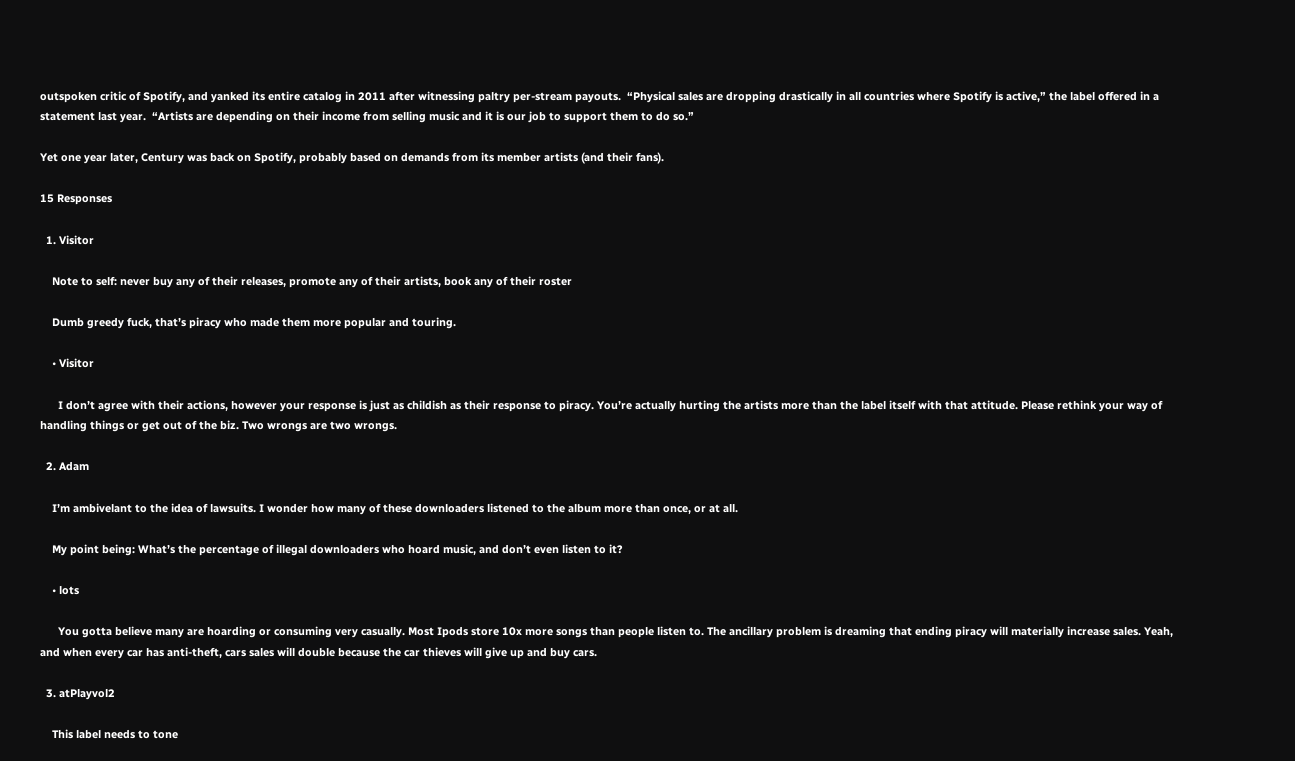outspoken critic of Spotify, and yanked its entire catalog in 2011 after witnessing paltry per-stream payouts.  “Physical sales are dropping drastically in all countries where Spotify is active,” the label offered in a statement last year.  “Artists are depending on their income from selling music and it is our job to support them to do so.”

Yet one year later, Century was back on Spotify, probably based on demands from its member artists (and their fans).

15 Responses

  1. Visitor

    Note to self: never buy any of their releases, promote any of their artists, book any of their roster

    Dumb greedy fuck, that’s piracy who made them more popular and touring.

    • Visitor

      I don’t agree with their actions, however your response is just as childish as their response to piracy. You’re actually hurting the artists more than the label itself with that attitude. Please rethink your way of handling things or get out of the biz. Two wrongs are two wrongs.

  2. Adam

    I’m ambivelant to the idea of lawsuits. I wonder how many of these downloaders listened to the album more than once, or at all.

    My point being: What’s the percentage of illegal downloaders who hoard music, and don’t even listen to it?

    • lots

      You gotta believe many are hoarding or consuming very casually. Most Ipods store 10x more songs than people listen to. The ancillary problem is dreaming that ending piracy will materially increase sales. Yeah, and when every car has anti-theft, cars sales will double because the car thieves will give up and buy cars.

  3. atPlayvol2

    This label needs to tone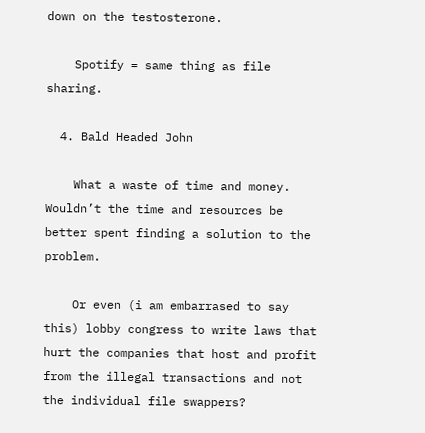down on the testosterone.

    Spotify = same thing as file sharing.

  4. Bald Headed John

    What a waste of time and money. Wouldn’t the time and resources be better spent finding a solution to the problem.

    Or even (i am embarrased to say this) lobby congress to write laws that hurt the companies that host and profit from the illegal transactions and not the individual file swappers?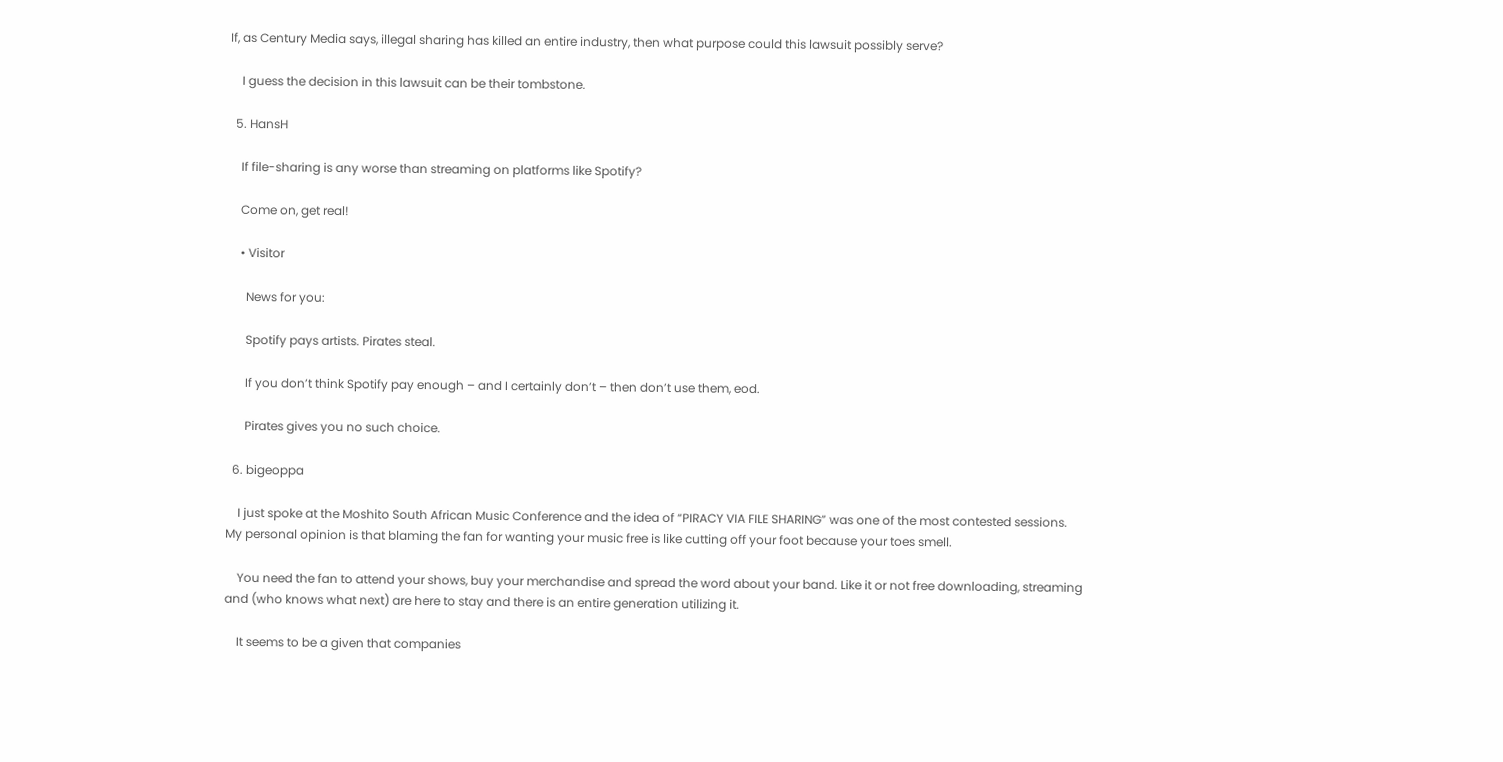If, as Century Media says, illegal sharing has killed an entire industry, then what purpose could this lawsuit possibly serve?

    I guess the decision in this lawsuit can be their tombstone.

  5. HansH

    If file-sharing is any worse than streaming on platforms like Spotify?

    Come on, get real!

    • Visitor

      News for you:

      Spotify pays artists. Pirates steal.

      If you don’t think Spotify pay enough – and I certainly don’t – then don’t use them, eod.

      Pirates gives you no such choice.

  6. bigeoppa

    I just spoke at the Moshito South African Music Conference and the idea of “PIRACY VIA FILE SHARING” was one of the most contested sessions. My personal opinion is that blaming the fan for wanting your music free is like cutting off your foot because your toes smell.

    You need the fan to attend your shows, buy your merchandise and spread the word about your band. Like it or not free downloading, streaming and (who knows what next) are here to stay and there is an entire generation utilizing it.

    It seems to be a given that companies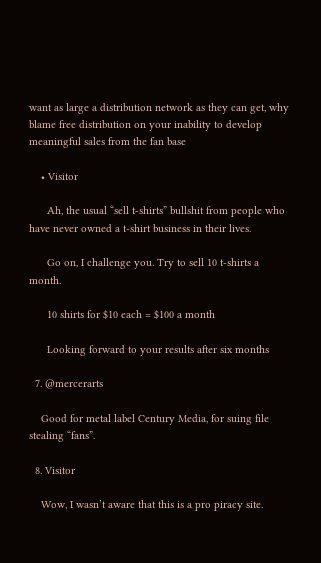want as large a distribution network as they can get, why blame free distribution on your inability to develop meaningful sales from the fan base

    • Visitor

      Ah, the usual “sell t-shirts” bullshit from people who have never owned a t-shirt business in their lives.

      Go on, I challenge you. Try to sell 10 t-shirts a month.

      10 shirts for $10 each = $100 a month

      Looking forward to your results after six months

  7. @mercerarts

    Good for metal label Century Media, for suing file stealing “fans”.

  8. Visitor

    Wow, I wasn’t aware that this is a pro piracy site.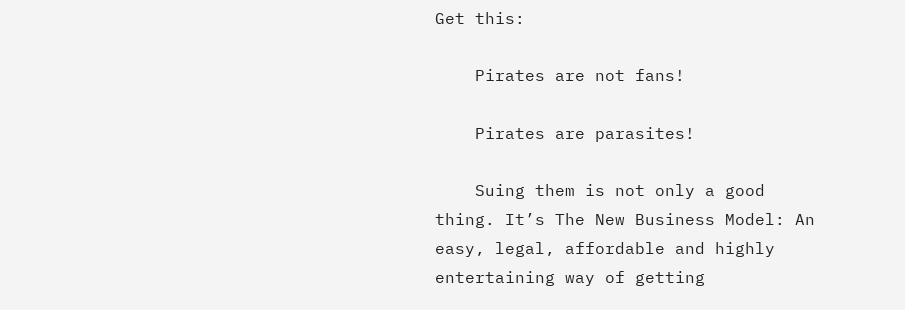Get this:

    Pirates are not fans!

    Pirates are parasites!

    Suing them is not only a good thing. It’s The New Business Model: An easy, legal, affordable and highly entertaining way of getting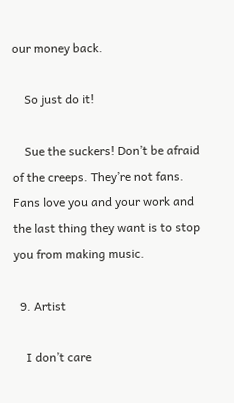our money back.

    So just do it!

    Sue the suckers! Don’t be afraid of the creeps. They’re not fans. Fans love you and your work and the last thing they want is to stop you from making music.

  9. Artist

    I don’t care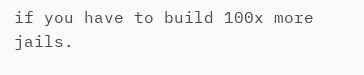if you have to build 100x more jails.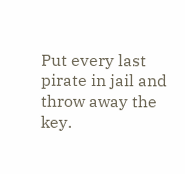Put every last pirate in jail and throw away the key.